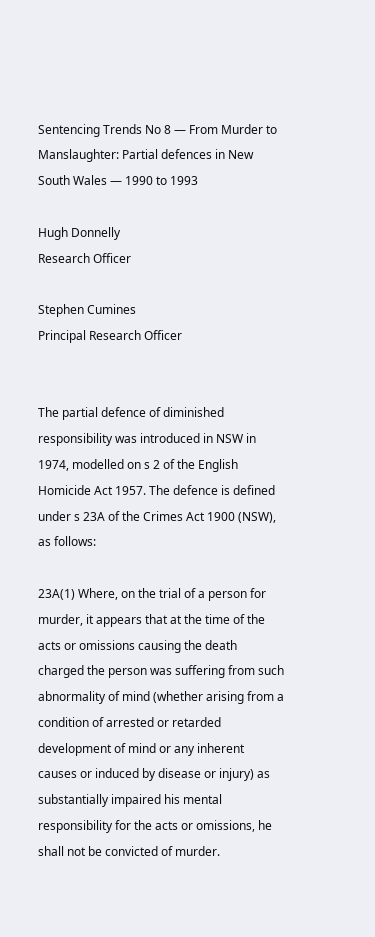Sentencing Trends No 8 — From Murder to Manslaughter: Partial defences in New South Wales — 1990 to 1993

Hugh Donnelly
Research Officer

Stephen Cumines
Principal Research Officer


The partial defence of diminished responsibility was introduced in NSW in 1974, modelled on s 2 of the English Homicide Act 1957. The defence is defined under s 23A of the Crimes Act 1900 (NSW), as follows:

23A(1) Where, on the trial of a person for murder, it appears that at the time of the acts or omissions causing the death charged the person was suffering from such abnormality of mind (whether arising from a condition of arrested or retarded development of mind or any inherent causes or induced by disease or injury) as substantially impaired his mental responsibility for the acts or omissions, he shall not be convicted of murder.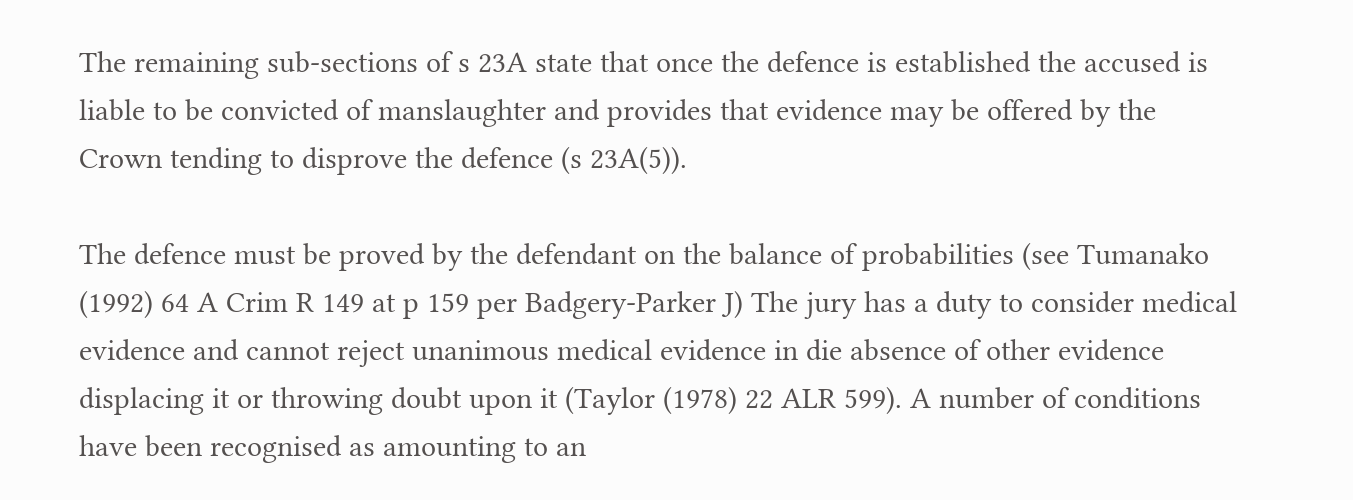The remaining sub-sections of s 23A state that once the defence is established the accused is liable to be convicted of manslaughter and provides that evidence may be offered by the Crown tending to disprove the defence (s 23A(5)).

The defence must be proved by the defendant on the balance of probabilities (see Tumanako (1992) 64 A Crim R 149 at p 159 per Badgery-Parker J) The jury has a duty to consider medical evidence and cannot reject unanimous medical evidence in die absence of other evidence displacing it or throwing doubt upon it (Taylor (1978) 22 ALR 599). A number of conditions have been recognised as amounting to an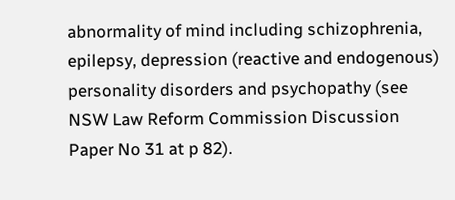abnormality of mind including schizophrenia, epilepsy, depression (reactive and endogenous) personality disorders and psychopathy (see NSW Law Reform Commission Discussion Paper No 31 at p 82).